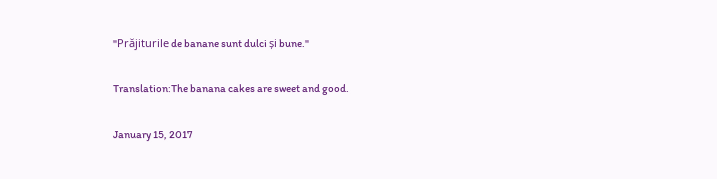"Prăjiturile de banane sunt dulci și bune."

Translation:The banana cakes are sweet and good.

January 15, 2017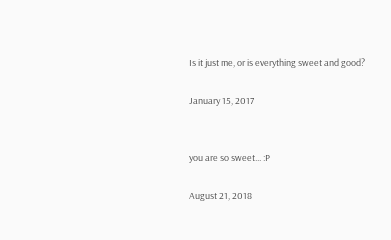Is it just me, or is everything sweet and good?

January 15, 2017


you are so sweet... :P

August 21, 2018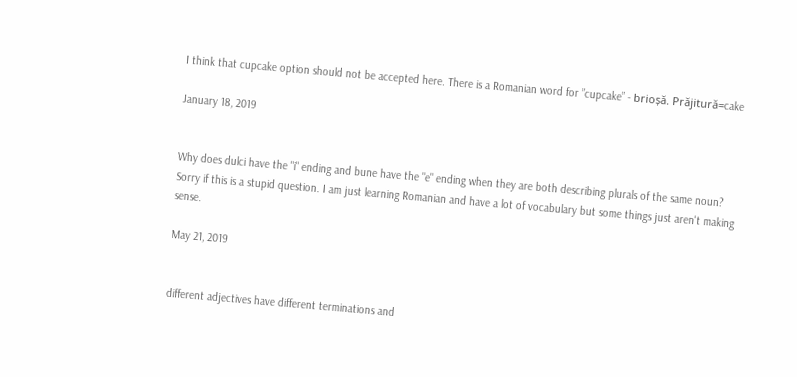I think that cupcake option should not be accepted here. There is a Romanian word for ”cupcake” - brioșă. Prăjitură=cake

January 18, 2019


Why does dulci have the "i" ending and bune have the "e" ending when they are both describing plurals of the same noun? Sorry if this is a stupid question. I am just learning Romanian and have a lot of vocabulary but some things just aren't making sense.

May 21, 2019


different adjectives have different terminations and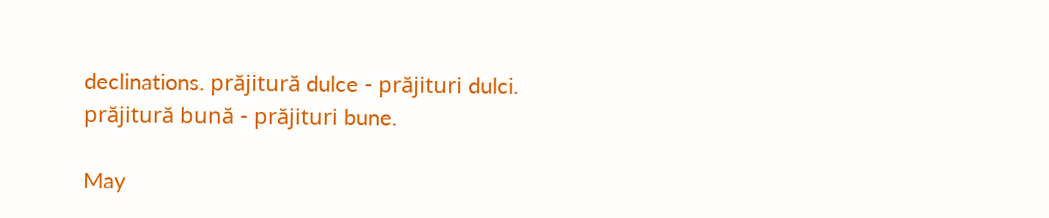declinations. prăjitură dulce - prăjituri dulci. prăjitură bună - prăjituri bune.

May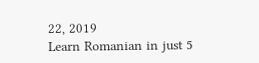22, 2019
Learn Romanian in just 5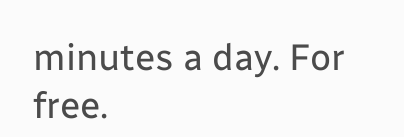minutes a day. For free.